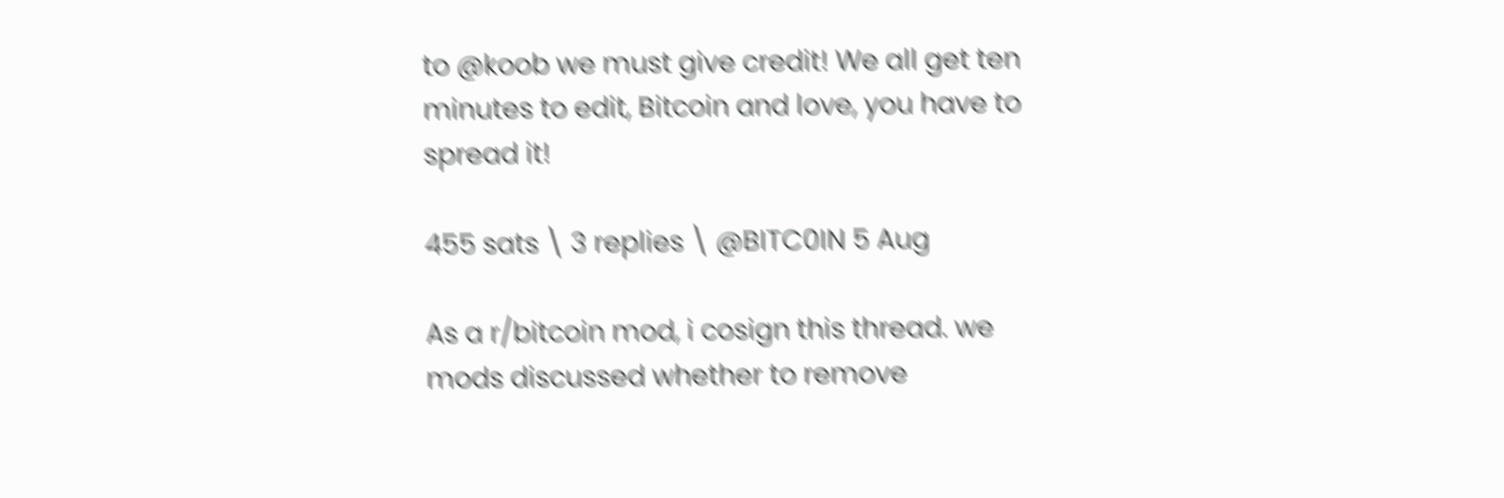to @koob we must give credit! We all get ten minutes to edit, Bitcoin and love, you have to spread it!

455 sats \ 3 replies \ @BITC0IN 5 Aug

As a r/bitcoin mod, i cosign this thread. we mods discussed whether to remove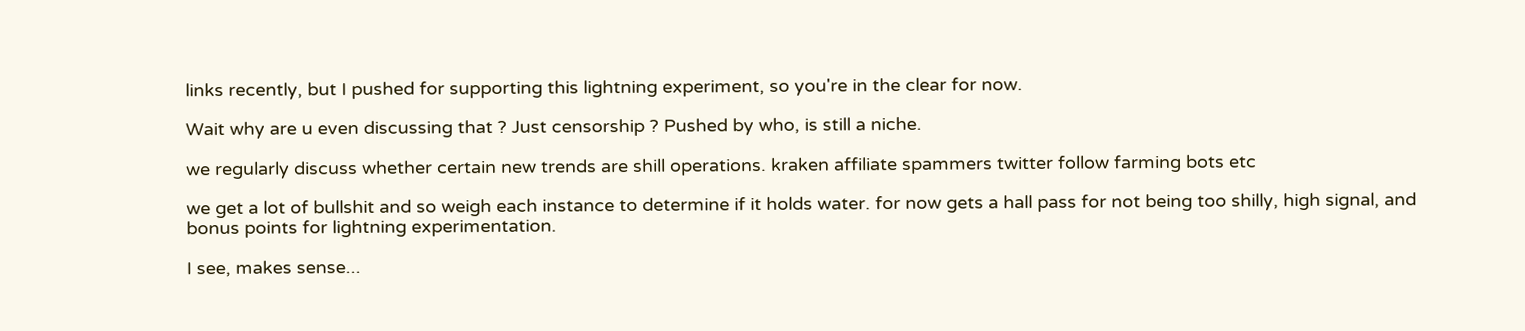links recently, but I pushed for supporting this lightning experiment, so you're in the clear for now.

Wait why are u even discussing that ? Just censorship ? Pushed by who, is still a niche.

we regularly discuss whether certain new trends are shill operations. kraken affiliate spammers twitter follow farming bots etc

we get a lot of bullshit and so weigh each instance to determine if it holds water. for now gets a hall pass for not being too shilly, high signal, and bonus points for lightning experimentation.

I see, makes sense...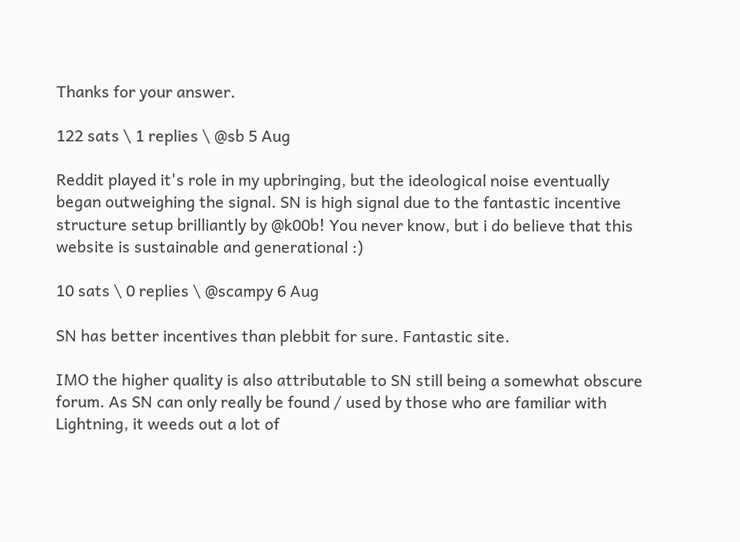Thanks for your answer.

122 sats \ 1 replies \ @sb 5 Aug

Reddit played it's role in my upbringing, but the ideological noise eventually began outweighing the signal. SN is high signal due to the fantastic incentive structure setup brilliantly by @k00b! You never know, but i do believe that this website is sustainable and generational :)

10 sats \ 0 replies \ @scampy 6 Aug

SN has better incentives than plebbit for sure. Fantastic site.

IMO the higher quality is also attributable to SN still being a somewhat obscure forum. As SN can only really be found / used by those who are familiar with Lightning, it weeds out a lot of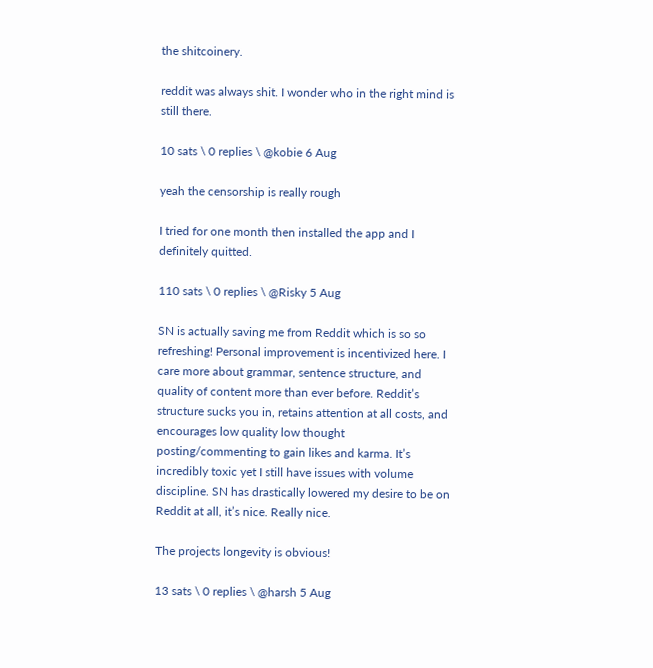the shitcoinery.

reddit was always shit. I wonder who in the right mind is still there.

10 sats \ 0 replies \ @kobie 6 Aug

yeah the censorship is really rough

I tried for one month then installed the app and I definitely quitted.

110 sats \ 0 replies \ @Risky 5 Aug

SN is actually saving me from Reddit which is so so refreshing! Personal improvement is incentivized here. I care more about grammar, sentence structure, and quality of content more than ever before. Reddit’s structure sucks you in, retains attention at all costs, and encourages low quality low thought posting/commenting to gain likes and karma. It’s incredibly toxic yet I still have issues with volume discipline. SN has drastically lowered my desire to be on Reddit at all, it’s nice. Really nice.

The projects longevity is obvious!

13 sats \ 0 replies \ @harsh 5 Aug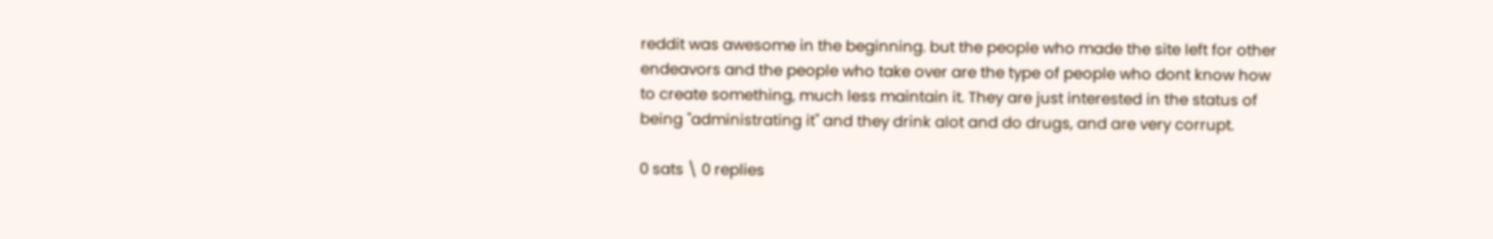reddit was awesome in the beginning. but the people who made the site left for other endeavors and the people who take over are the type of people who dont know how to create something, much less maintain it. They are just interested in the status of being "administrating it" and they drink alot and do drugs, and are very corrupt.

0 sats \ 0 replies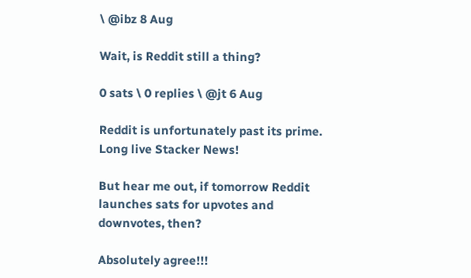\ @ibz 8 Aug

Wait, is Reddit still a thing?

0 sats \ 0 replies \ @jt 6 Aug

Reddit is unfortunately past its prime. Long live Stacker News!

But hear me out, if tomorrow Reddit launches sats for upvotes and downvotes, then?

Absolutely agree!!!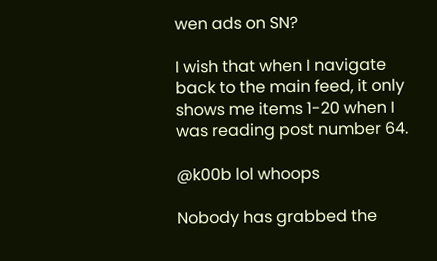wen ads on SN?

I wish that when I navigate back to the main feed, it only shows me items 1-20 when I was reading post number 64.

@k00b lol whoops

Nobody has grabbed the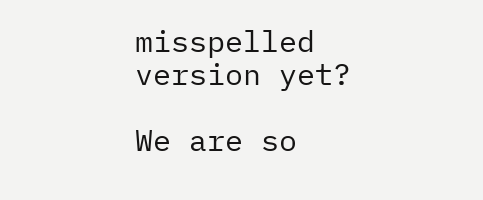misspelled version yet?

We are so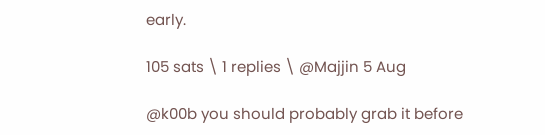early.

105 sats \ 1 replies \ @Majjin 5 Aug

@k00b you should probably grab it before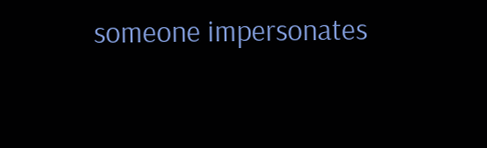someone impersonates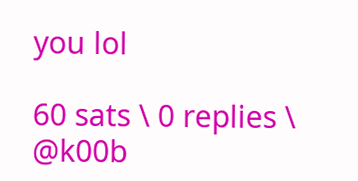you lol

60 sats \ 0 replies \ @k00b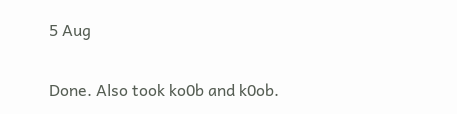5 Aug

Done. Also took ko0b and k0ob.